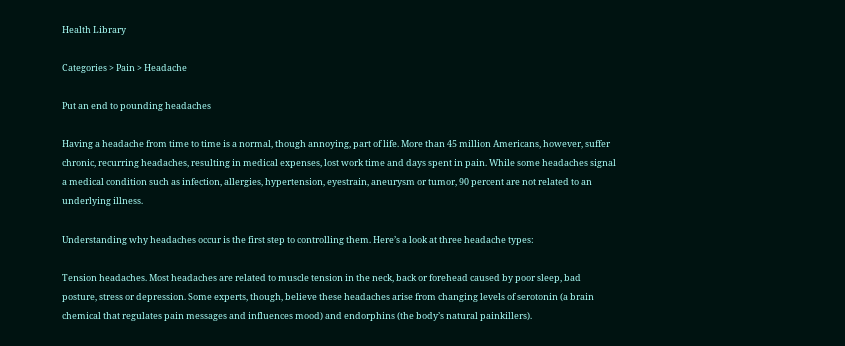Health Library

Categories > Pain > Headache

Put an end to pounding headaches

Having a headache from time to time is a normal, though annoying, part of life. More than 45 million Americans, however, suffer chronic, recurring headaches, resulting in medical expenses, lost work time and days spent in pain. While some headaches signal a medical condition such as infection, allergies, hypertension, eyestrain, aneurysm or tumor, 90 percent are not related to an underlying illness.

Understanding why headaches occur is the first step to controlling them. Here’s a look at three headache types:

Tension headaches. Most headaches are related to muscle tension in the neck, back or forehead caused by poor sleep, bad posture, stress or depression. Some experts, though, believe these headaches arise from changing levels of serotonin (a brain chemical that regulates pain messages and influences mood) and endorphins (the body’s natural painkillers).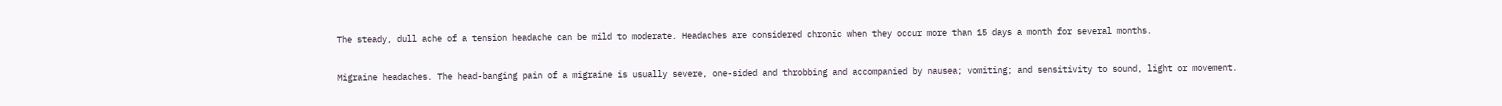The steady, dull ache of a tension headache can be mild to moderate. Headaches are considered chronic when they occur more than 15 days a month for several months.

Migraine headaches. The head-banging pain of a migraine is usually severe, one-sided and throbbing and accompanied by nausea; vomiting; and sensitivity to sound, light or movement.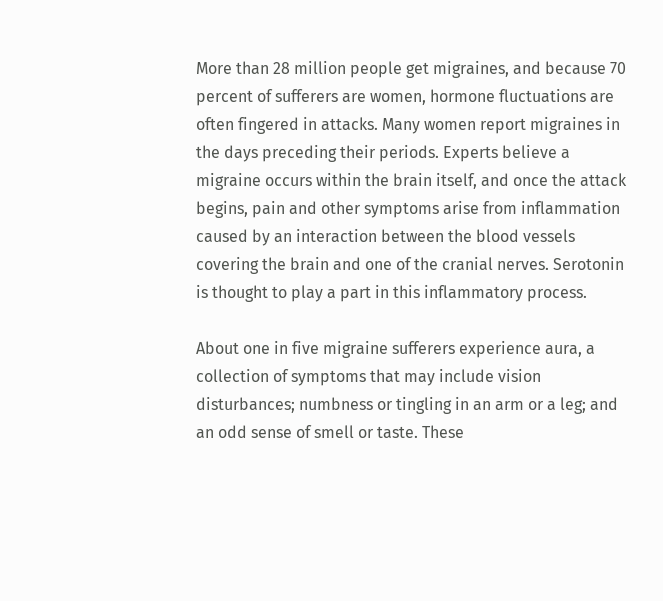More than 28 million people get migraines, and because 70 percent of sufferers are women, hormone fluctuations are often fingered in attacks. Many women report migraines in the days preceding their periods. Experts believe a migraine occurs within the brain itself, and once the attack begins, pain and other symptoms arise from inflammation caused by an interaction between the blood vessels covering the brain and one of the cranial nerves. Serotonin is thought to play a part in this inflammatory process.

About one in five migraine sufferers experience aura, a collection of symptoms that may include vision disturbances; numbness or tingling in an arm or a leg; and an odd sense of smell or taste. These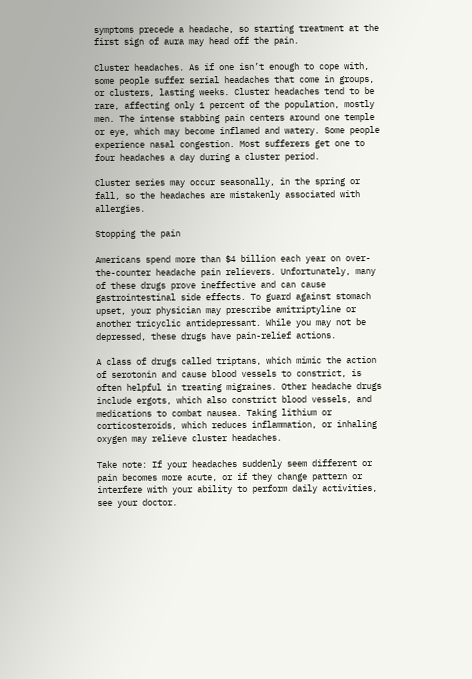symptoms precede a headache, so starting treatment at the first sign of aura may head off the pain.

Cluster headaches. As if one isn’t enough to cope with, some people suffer serial headaches that come in groups, or clusters, lasting weeks. Cluster headaches tend to be rare, affecting only 1 percent of the population, mostly men. The intense stabbing pain centers around one temple or eye, which may become inflamed and watery. Some people experience nasal congestion. Most sufferers get one to four headaches a day during a cluster period.

Cluster series may occur seasonally, in the spring or fall, so the headaches are mistakenly associated with allergies.

Stopping the pain

Americans spend more than $4 billion each year on over-the-counter headache pain relievers. Unfortunately, many of these drugs prove ineffective and can cause gastrointestinal side effects. To guard against stomach upset, your physician may prescribe amitriptyline or another tricyclic antidepressant. While you may not be depressed, these drugs have pain-relief actions.

A class of drugs called triptans, which mimic the action of serotonin and cause blood vessels to constrict, is often helpful in treating migraines. Other headache drugs include ergots, which also constrict blood vessels, and medications to combat nausea. Taking lithium or corticosteroids, which reduces inflammation, or inhaling oxygen may relieve cluster headaches.

Take note: If your headaches suddenly seem different or pain becomes more acute, or if they change pattern or interfere with your ability to perform daily activities, see your doctor.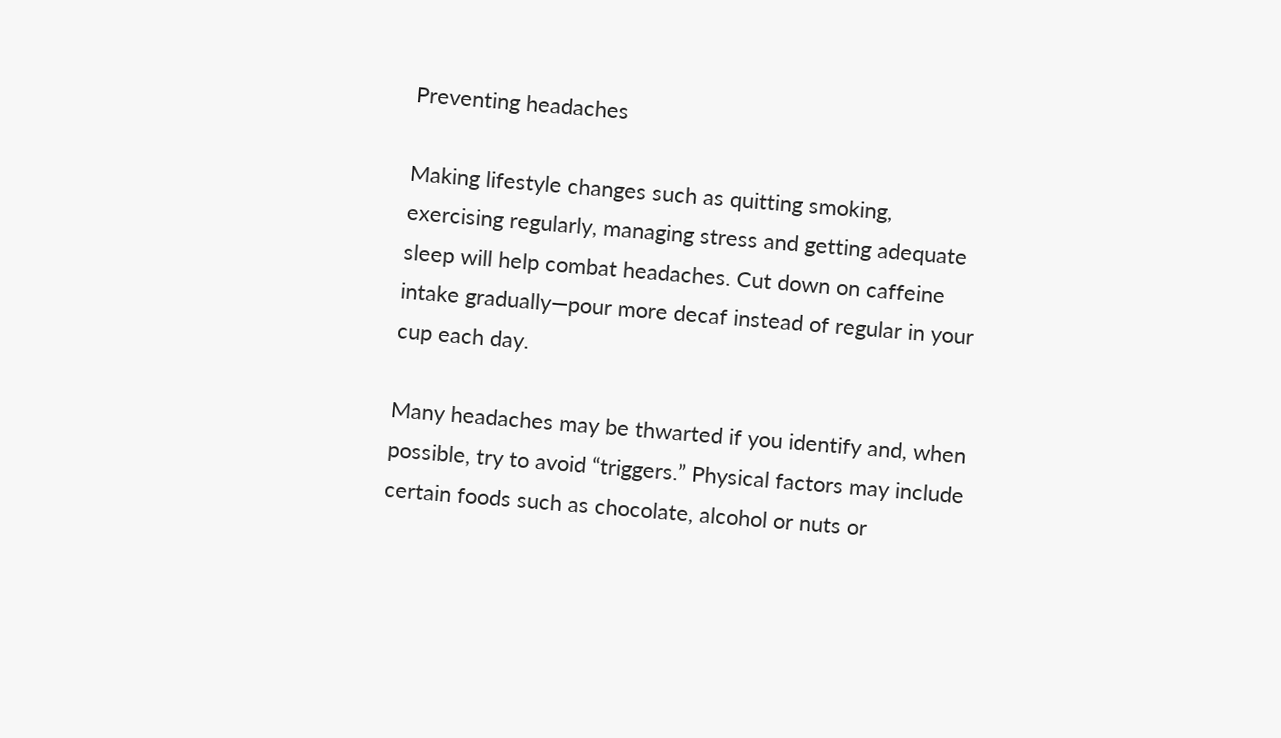Preventing headaches

Making lifestyle changes such as quitting smoking, exercising regularly, managing stress and getting adequate sleep will help combat headaches. Cut down on caffeine intake gradually—pour more decaf instead of regular in your cup each day.

Many headaches may be thwarted if you identify and, when possible, try to avoid “triggers.” Physical factors may include certain foods such as chocolate, alcohol or nuts or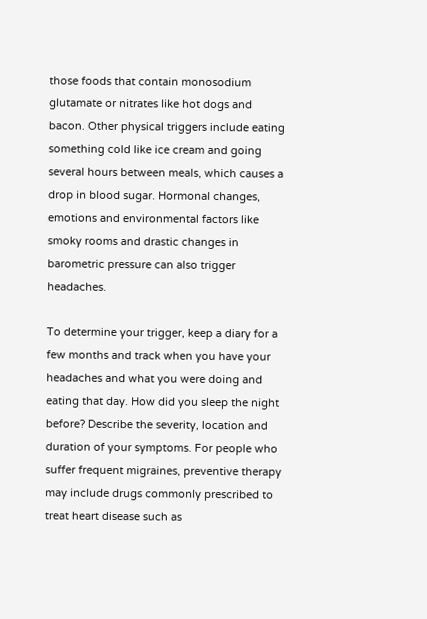those foods that contain monosodium glutamate or nitrates like hot dogs and bacon. Other physical triggers include eating something cold like ice cream and going several hours between meals, which causes a drop in blood sugar. Hormonal changes, emotions and environmental factors like smoky rooms and drastic changes in barometric pressure can also trigger headaches.

To determine your trigger, keep a diary for a few months and track when you have your headaches and what you were doing and eating that day. How did you sleep the night before? Describe the severity, location and duration of your symptoms. For people who suffer frequent migraines, preventive therapy may include drugs commonly prescribed to treat heart disease such as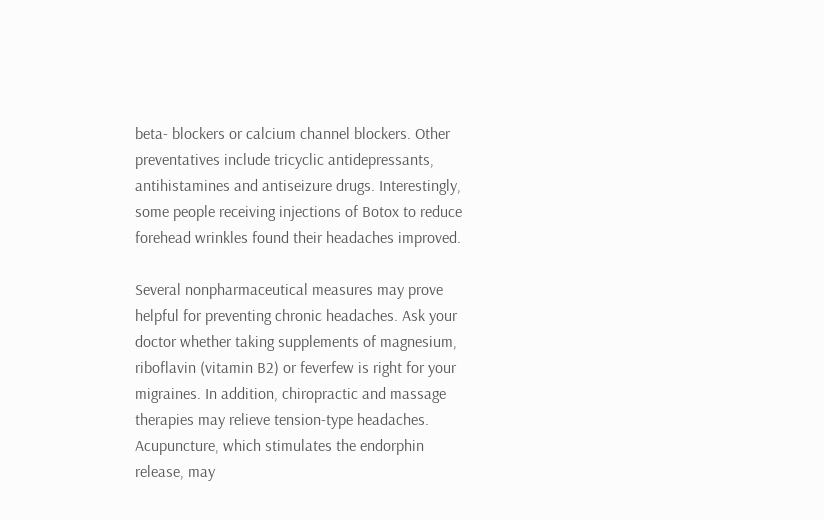beta- blockers or calcium channel blockers. Other preventatives include tricyclic antidepressants, antihistamines and antiseizure drugs. Interestingly, some people receiving injections of Botox to reduce forehead wrinkles found their headaches improved.

Several nonpharmaceutical measures may prove helpful for preventing chronic headaches. Ask your doctor whether taking supplements of magnesium, riboflavin (vitamin B2) or feverfew is right for your migraines. In addition, chiropractic and massage therapies may relieve tension-type headaches. Acupuncture, which stimulates the endorphin release, may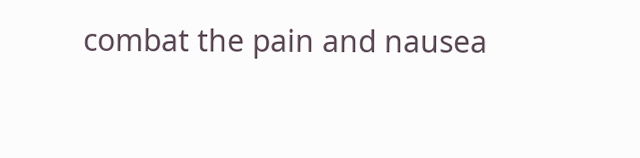combat the pain and nausea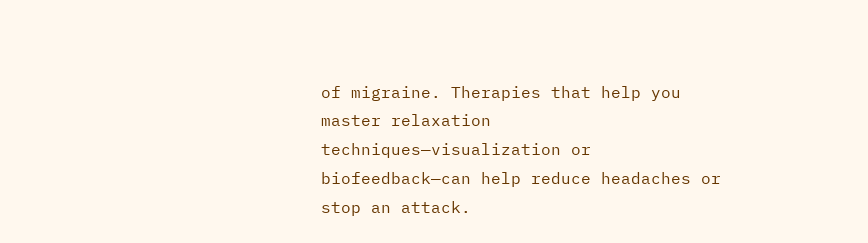of migraine. Therapies that help you master relaxation techniques—visualization or biofeedback—can help reduce headaches or stop an attack.